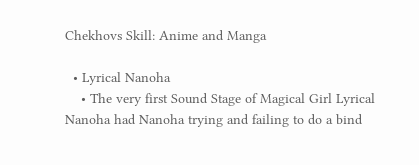Chekhovs Skill: Anime and Manga

  • Lyrical Nanoha
    • The very first Sound Stage of Magical Girl Lyrical Nanoha had Nanoha trying and failing to do a bind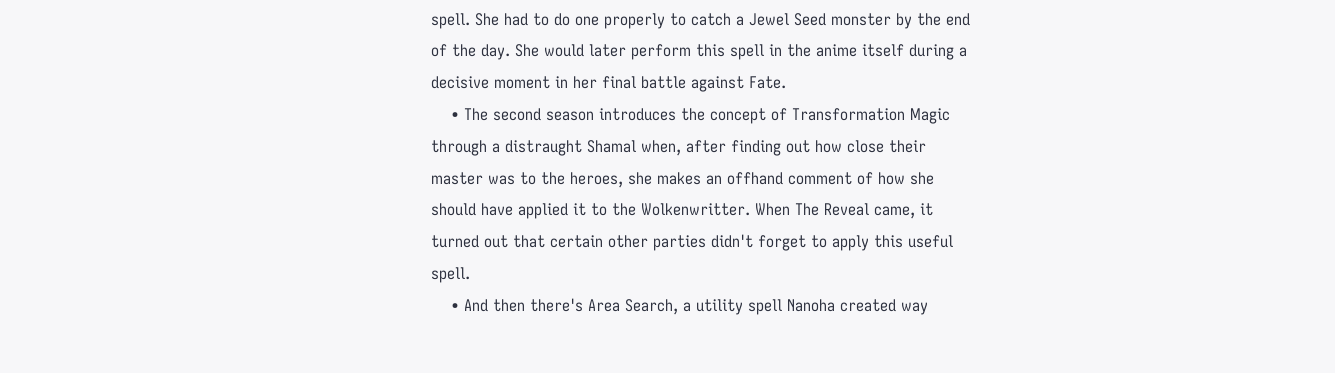spell. She had to do one properly to catch a Jewel Seed monster by the end of the day. She would later perform this spell in the anime itself during a decisive moment in her final battle against Fate.
    • The second season introduces the concept of Transformation Magic through a distraught Shamal when, after finding out how close their master was to the heroes, she makes an offhand comment of how she should have applied it to the Wolkenwritter. When The Reveal came, it turned out that certain other parties didn't forget to apply this useful spell.
    • And then there's Area Search, a utility spell Nanoha created way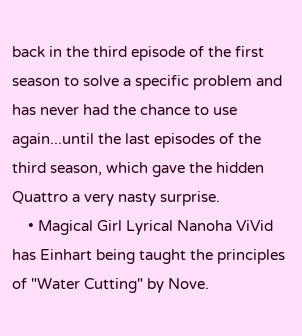back in the third episode of the first season to solve a specific problem and has never had the chance to use again...until the last episodes of the third season, which gave the hidden Quattro a very nasty surprise.
    • Magical Girl Lyrical Nanoha ViVid has Einhart being taught the principles of "Water Cutting" by Nove.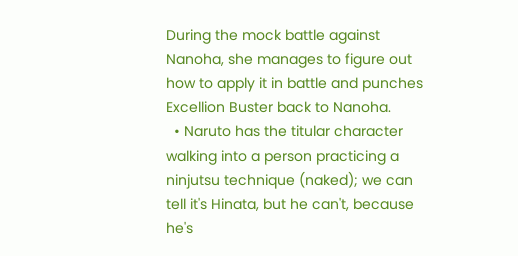During the mock battle against Nanoha, she manages to figure out how to apply it in battle and punches Excellion Buster back to Nanoha.
  • Naruto has the titular character walking into a person practicing a ninjutsu technique (naked); we can tell it's Hinata, but he can't, because he's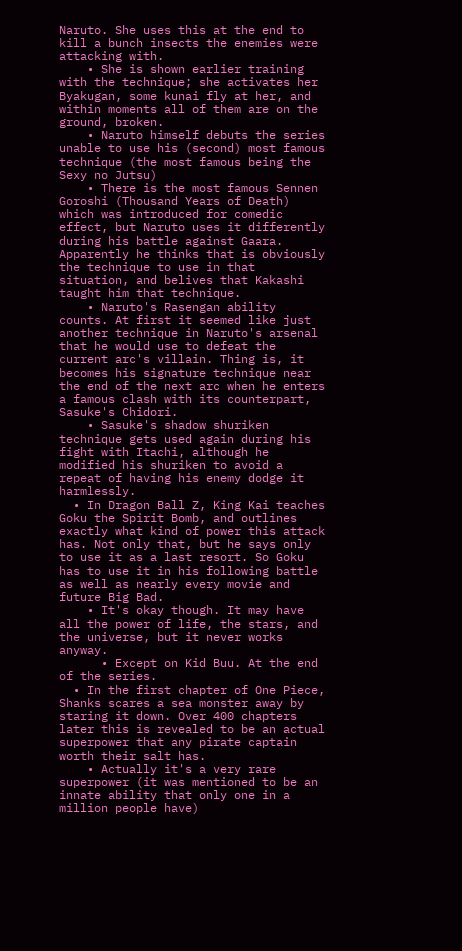Naruto. She uses this at the end to kill a bunch insects the enemies were attacking with.
    • She is shown earlier training with the technique; she activates her Byakugan, some kunai fly at her, and within moments all of them are on the ground, broken.
    • Naruto himself debuts the series unable to use his (second) most famous technique (the most famous being the Sexy no Jutsu)
    • There is the most famous Sennen Goroshi (Thousand Years of Death) which was introduced for comedic effect, but Naruto uses it differently during his battle against Gaara. Apparently he thinks that is obviously the technique to use in that situation, and belives that Kakashi taught him that technique.
    • Naruto's Rasengan ability counts. At first it seemed like just another technique in Naruto's arsenal that he would use to defeat the current arc's villain. Thing is, it becomes his signature technique near the end of the next arc when he enters a famous clash with its counterpart, Sasuke's Chidori.
    • Sasuke's shadow shuriken technique gets used again during his fight with Itachi, although he modified his shuriken to avoid a repeat of having his enemy dodge it harmlessly.
  • In Dragon Ball Z, King Kai teaches Goku the Spirit Bomb, and outlines exactly what kind of power this attack has. Not only that, but he says only to use it as a last resort. So Goku has to use it in his following battle as well as nearly every movie and future Big Bad.
    • It's okay though. It may have all the power of life, the stars, and the universe, but it never works anyway.
      • Except on Kid Buu. At the end of the series.
  • In the first chapter of One Piece, Shanks scares a sea monster away by staring it down. Over 400 chapters later this is revealed to be an actual superpower that any pirate captain worth their salt has.
    • Actually it's a very rare superpower (it was mentioned to be an innate ability that only one in a million people have)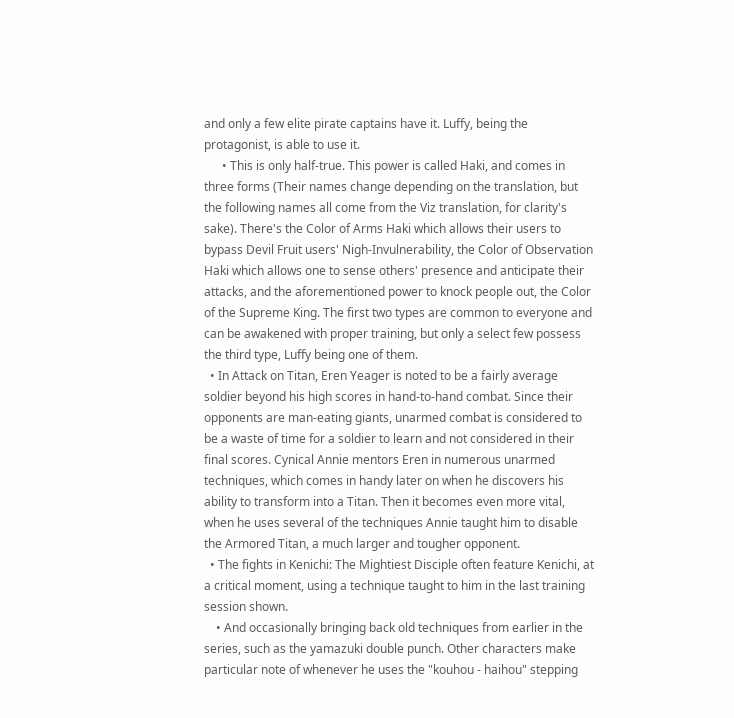and only a few elite pirate captains have it. Luffy, being the protagonist, is able to use it.
      • This is only half-true. This power is called Haki, and comes in three forms (Their names change depending on the translation, but the following names all come from the Viz translation, for clarity's sake). There's the Color of Arms Haki which allows their users to bypass Devil Fruit users' Nigh-Invulnerability, the Color of Observation Haki which allows one to sense others' presence and anticipate their attacks, and the aforementioned power to knock people out, the Color of the Supreme King. The first two types are common to everyone and can be awakened with proper training, but only a select few possess the third type, Luffy being one of them.
  • In Attack on Titan, Eren Yeager is noted to be a fairly average soldier beyond his high scores in hand-to-hand combat. Since their opponents are man-eating giants, unarmed combat is considered to be a waste of time for a soldier to learn and not considered in their final scores. Cynical Annie mentors Eren in numerous unarmed techniques, which comes in handy later on when he discovers his ability to transform into a Titan. Then it becomes even more vital, when he uses several of the techniques Annie taught him to disable the Armored Titan, a much larger and tougher opponent.
  • The fights in Kenichi: The Mightiest Disciple often feature Kenichi, at a critical moment, using a technique taught to him in the last training session shown.
    • And occasionally bringing back old techniques from earlier in the series, such as the yamazuki double punch. Other characters make particular note of whenever he uses the "kouhou - haihou" stepping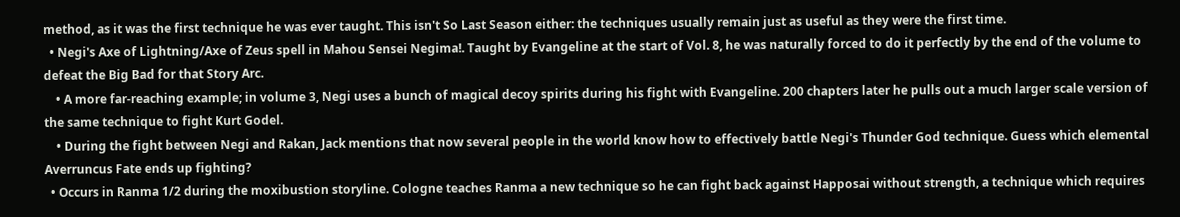method, as it was the first technique he was ever taught. This isn't So Last Season either: the techniques usually remain just as useful as they were the first time.
  • Negi's Axe of Lightning/Axe of Zeus spell in Mahou Sensei Negima!. Taught by Evangeline at the start of Vol. 8, he was naturally forced to do it perfectly by the end of the volume to defeat the Big Bad for that Story Arc.
    • A more far-reaching example; in volume 3, Negi uses a bunch of magical decoy spirits during his fight with Evangeline. 200 chapters later he pulls out a much larger scale version of the same technique to fight Kurt Godel.
    • During the fight between Negi and Rakan, Jack mentions that now several people in the world know how to effectively battle Negi's Thunder God technique. Guess which elemental Averruncus Fate ends up fighting?
  • Occurs in Ranma 1/2 during the moxibustion storyline. Cologne teaches Ranma a new technique so he can fight back against Happosai without strength, a technique which requires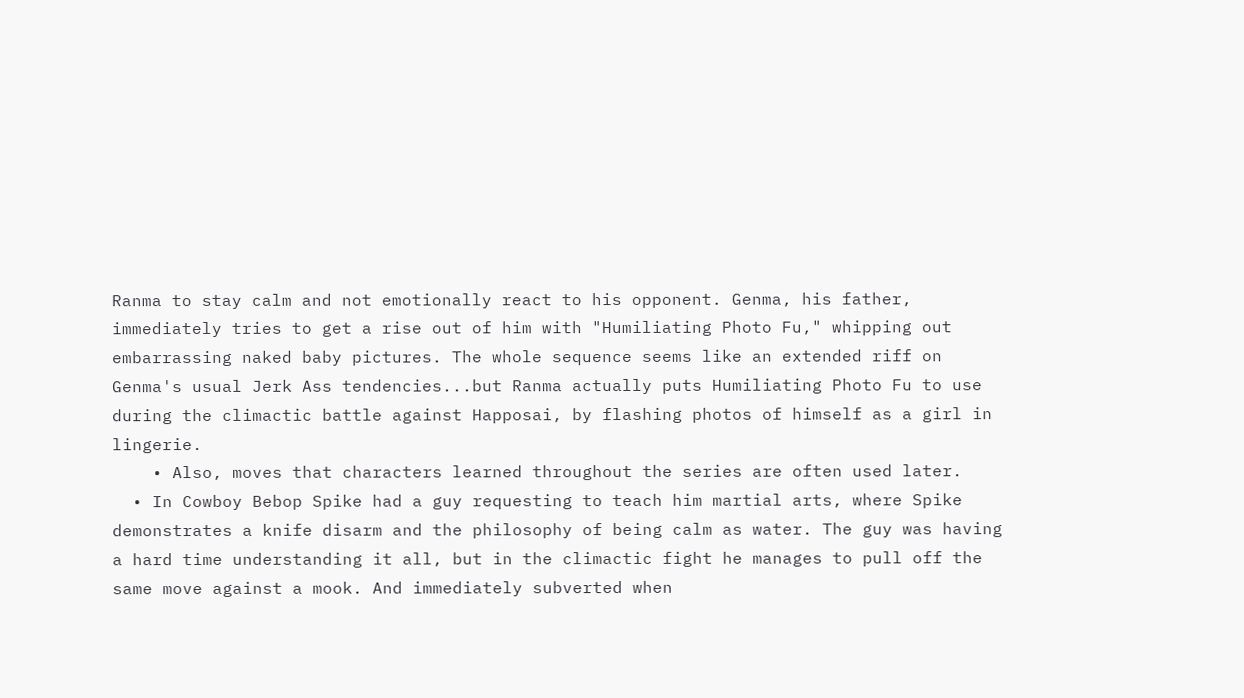Ranma to stay calm and not emotionally react to his opponent. Genma, his father, immediately tries to get a rise out of him with "Humiliating Photo Fu," whipping out embarrassing naked baby pictures. The whole sequence seems like an extended riff on Genma's usual Jerk Ass tendencies...but Ranma actually puts Humiliating Photo Fu to use during the climactic battle against Happosai, by flashing photos of himself as a girl in lingerie.
    • Also, moves that characters learned throughout the series are often used later.
  • In Cowboy Bebop Spike had a guy requesting to teach him martial arts, where Spike demonstrates a knife disarm and the philosophy of being calm as water. The guy was having a hard time understanding it all, but in the climactic fight he manages to pull off the same move against a mook. And immediately subverted when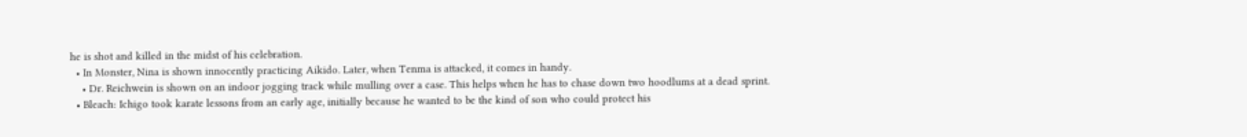he is shot and killed in the midst of his celebration.
  • In Monster, Nina is shown innocently practicing Aikido. Later, when Tenma is attacked, it comes in handy.
    • Dr. Reichwein is shown on an indoor jogging track while mulling over a case. This helps when he has to chase down two hoodlums at a dead sprint.
  • Bleach: Ichigo took karate lessons from an early age, initially because he wanted to be the kind of son who could protect his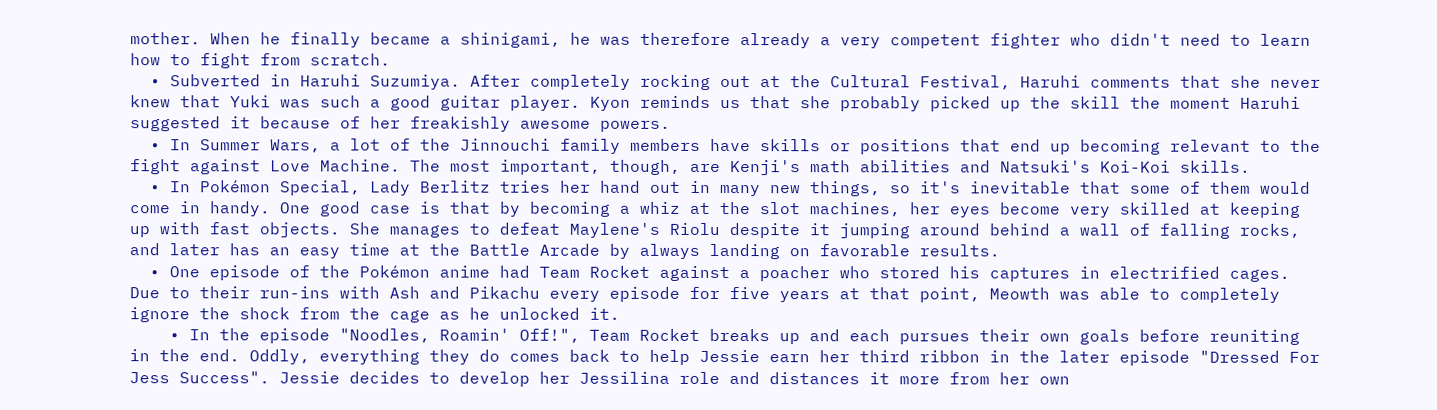mother. When he finally became a shinigami, he was therefore already a very competent fighter who didn't need to learn how to fight from scratch.
  • Subverted in Haruhi Suzumiya. After completely rocking out at the Cultural Festival, Haruhi comments that she never knew that Yuki was such a good guitar player. Kyon reminds us that she probably picked up the skill the moment Haruhi suggested it because of her freakishly awesome powers.
  • In Summer Wars, a lot of the Jinnouchi family members have skills or positions that end up becoming relevant to the fight against Love Machine. The most important, though, are Kenji's math abilities and Natsuki's Koi-Koi skills.
  • In Pokémon Special, Lady Berlitz tries her hand out in many new things, so it's inevitable that some of them would come in handy. One good case is that by becoming a whiz at the slot machines, her eyes become very skilled at keeping up with fast objects. She manages to defeat Maylene's Riolu despite it jumping around behind a wall of falling rocks, and later has an easy time at the Battle Arcade by always landing on favorable results.
  • One episode of the Pokémon anime had Team Rocket against a poacher who stored his captures in electrified cages. Due to their run-ins with Ash and Pikachu every episode for five years at that point, Meowth was able to completely ignore the shock from the cage as he unlocked it.
    • In the episode "Noodles, Roamin' Off!", Team Rocket breaks up and each pursues their own goals before reuniting in the end. Oddly, everything they do comes back to help Jessie earn her third ribbon in the later episode "Dressed For Jess Success". Jessie decides to develop her Jessilina role and distances it more from her own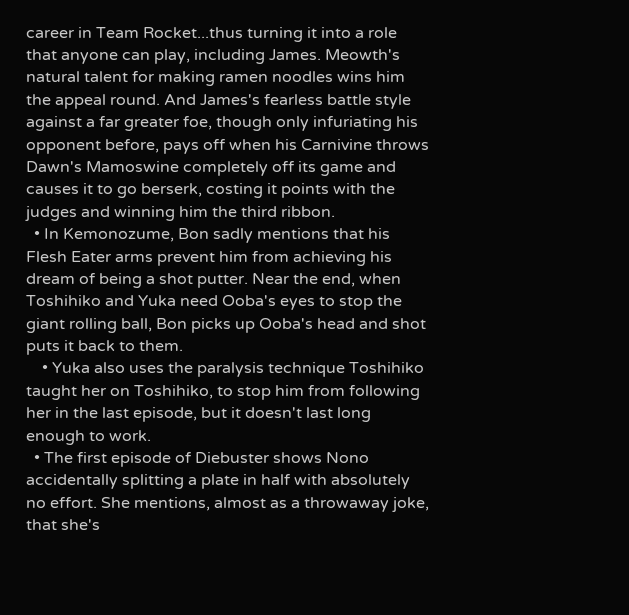career in Team Rocket...thus turning it into a role that anyone can play, including James. Meowth's natural talent for making ramen noodles wins him the appeal round. And James's fearless battle style against a far greater foe, though only infuriating his opponent before, pays off when his Carnivine throws Dawn's Mamoswine completely off its game and causes it to go berserk, costing it points with the judges and winning him the third ribbon.
  • In Kemonozume, Bon sadly mentions that his Flesh Eater arms prevent him from achieving his dream of being a shot putter. Near the end, when Toshihiko and Yuka need Ooba's eyes to stop the giant rolling ball, Bon picks up Ooba's head and shot puts it back to them.
    • Yuka also uses the paralysis technique Toshihiko taught her on Toshihiko, to stop him from following her in the last episode, but it doesn't last long enough to work.
  • The first episode of Diebuster shows Nono accidentally splitting a plate in half with absolutely no effort. She mentions, almost as a throwaway joke, that she's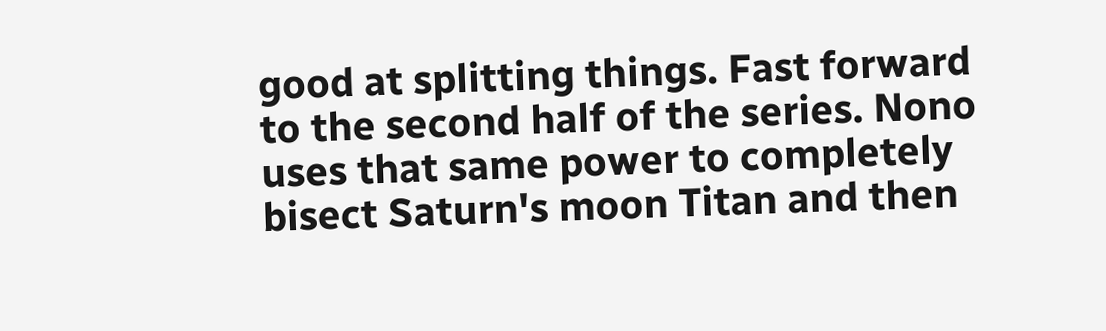good at splitting things. Fast forward to the second half of the series. Nono uses that same power to completely bisect Saturn's moon Titan and then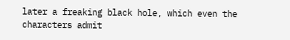later a freaking black hole, which even the characters admit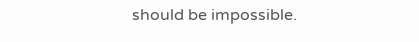should be impossible.